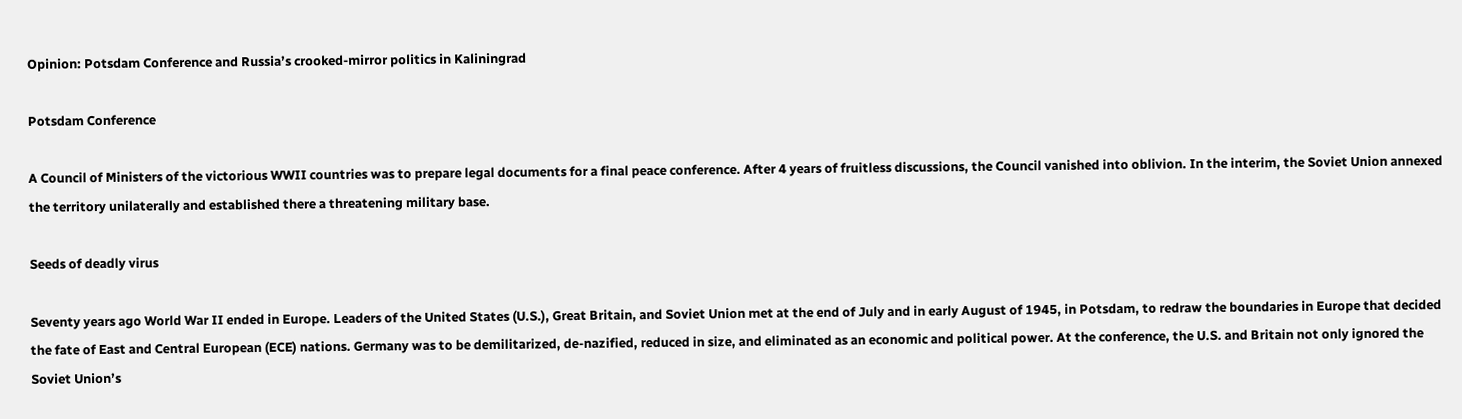Opinion: Potsdam Conference and Russia’s crooked-mirror politics in Kaliningrad

Potsdam Conference

A Council of Ministers of the victorious WWII countries was to prepare legal documents for a final peace conference. After 4 years of fruitless discussions, the Council vanished into oblivion. In the interim, the Soviet Union annexed the territory unilaterally and established there a threatening military base.

Seeds of deadly virus

Seventy years ago World War II ended in Europe. Leaders of the United States (U.S.), Great Britain, and Soviet Union met at the end of July and in early August of 1945, in Potsdam, to redraw the boundaries in Europe that decided the fate of East and Central European (ECE) nations. Germany was to be demilitarized, de-nazified, reduced in size, and eliminated as an economic and political power. At the conference, the U.S. and Britain not only ignored the Soviet Union’s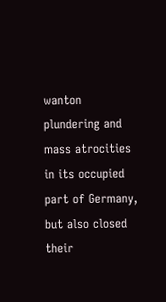wanton plundering and mass atrocities in its occupied part of Germany, but also closed their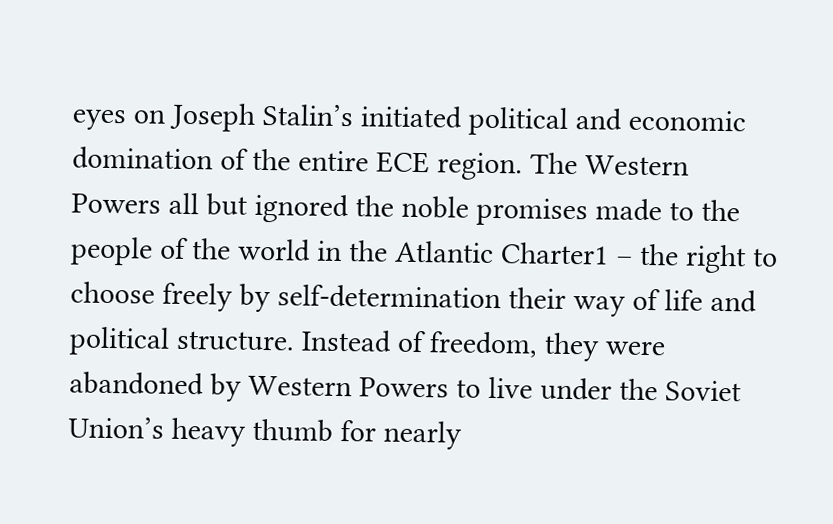eyes on Joseph Stalin’s initiated political and economic domination of the entire ECE region. The Western Powers all but ignored the noble promises made to the people of the world in the Atlantic Charter1 – the right to choose freely by self-determination their way of life and political structure. Instead of freedom, they were abandoned by Western Powers to live under the Soviet Union’s heavy thumb for nearly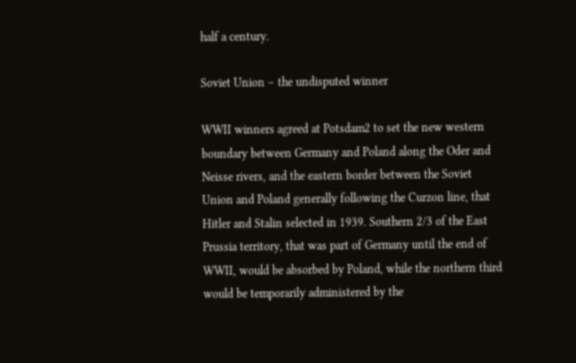half a century.

Soviet Union – the undisputed winner

WWII winners agreed at Potsdam2 to set the new western boundary between Germany and Poland along the Oder and Neisse rivers, and the eastern border between the Soviet Union and Poland generally following the Curzon line, that Hitler and Stalin selected in 1939. Southern 2/3 of the East Prussia territory, that was part of Germany until the end of WWII, would be absorbed by Poland, while the northern third would be temporarily administered by the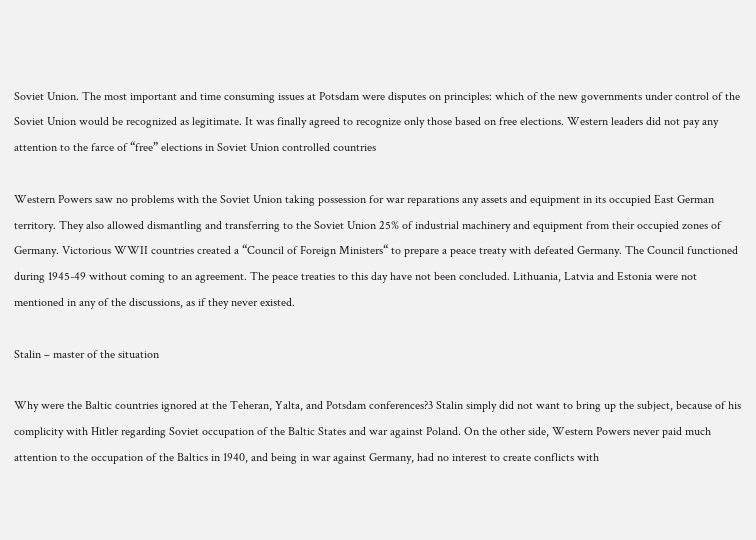Soviet Union. The most important and time consuming issues at Potsdam were disputes on principles: which of the new governments under control of the Soviet Union would be recognized as legitimate. It was finally agreed to recognize only those based on free elections. Western leaders did not pay any attention to the farce of “free” elections in Soviet Union controlled countries

Western Powers saw no problems with the Soviet Union taking possession for war reparations any assets and equipment in its occupied East German territory. They also allowed dismantling and transferring to the Soviet Union 25% of industrial machinery and equipment from their occupied zones of Germany. Victorious WWII countries created a “Council of Foreign Ministers“ to prepare a peace treaty with defeated Germany. The Council functioned during 1945-49 without coming to an agreement. The peace treaties to this day have not been concluded. Lithuania, Latvia and Estonia were not mentioned in any of the discussions, as if they never existed.

Stalin – master of the situation

Why were the Baltic countries ignored at the Teheran, Yalta, and Potsdam conferences?3 Stalin simply did not want to bring up the subject, because of his complicity with Hitler regarding Soviet occupation of the Baltic States and war against Poland. On the other side, Western Powers never paid much attention to the occupation of the Baltics in 1940, and being in war against Germany, had no interest to create conflicts with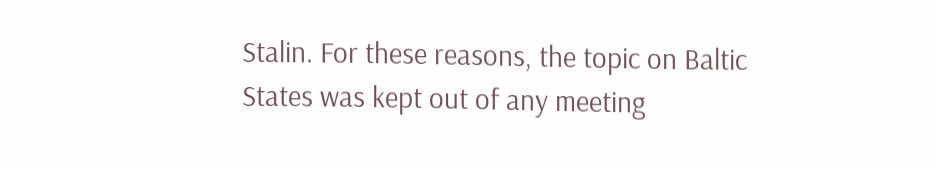Stalin. For these reasons, the topic on Baltic States was kept out of any meeting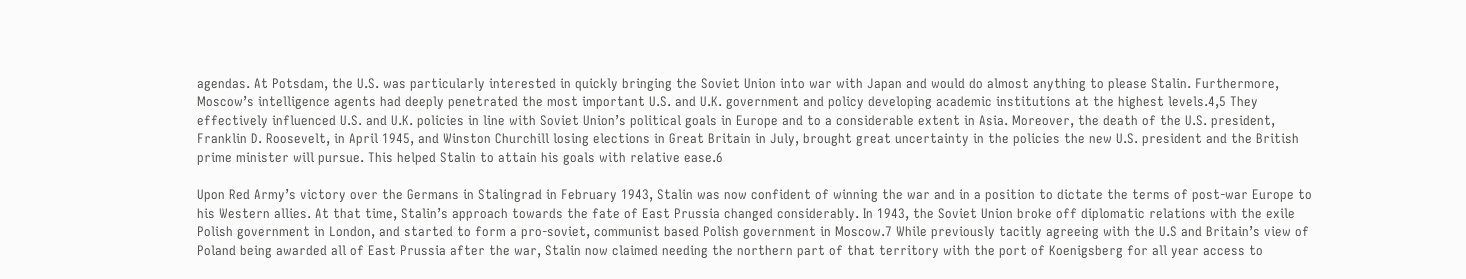agendas. At Potsdam, the U.S. was particularly interested in quickly bringing the Soviet Union into war with Japan and would do almost anything to please Stalin. Furthermore, Moscow’s intelligence agents had deeply penetrated the most important U.S. and U.K. government and policy developing academic institutions at the highest levels.4,5 They effectively influenced U.S. and U.K. policies in line with Soviet Union’s political goals in Europe and to a considerable extent in Asia. Moreover, the death of the U.S. president, Franklin D. Roosevelt, in April 1945, and Winston Churchill losing elections in Great Britain in July, brought great uncertainty in the policies the new U.S. president and the British prime minister will pursue. This helped Stalin to attain his goals with relative ease.6

Upon Red Army’s victory over the Germans in Stalingrad in February 1943, Stalin was now confident of winning the war and in a position to dictate the terms of post-war Europe to his Western allies. At that time, Stalin’s approach towards the fate of East Prussia changed considerably. In 1943, the Soviet Union broke off diplomatic relations with the exile Polish government in London, and started to form a pro-soviet, communist based Polish government in Moscow.7 While previously tacitly agreeing with the U.S and Britain’s view of Poland being awarded all of East Prussia after the war, Stalin now claimed needing the northern part of that territory with the port of Koenigsberg for all year access to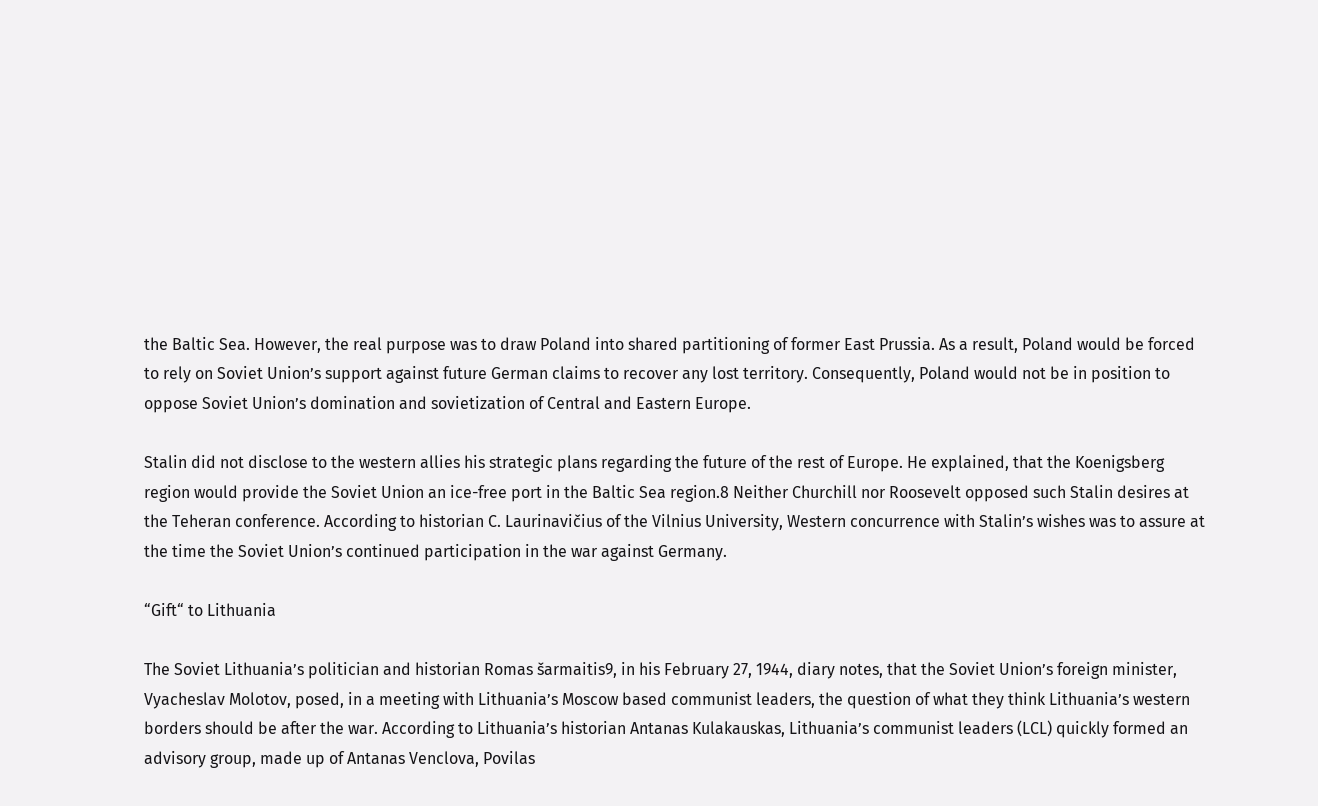the Baltic Sea. However, the real purpose was to draw Poland into shared partitioning of former East Prussia. As a result, Poland would be forced to rely on Soviet Union’s support against future German claims to recover any lost territory. Consequently, Poland would not be in position to oppose Soviet Union’s domination and sovietization of Central and Eastern Europe.

Stalin did not disclose to the western allies his strategic plans regarding the future of the rest of Europe. He explained, that the Koenigsberg region would provide the Soviet Union an ice-free port in the Baltic Sea region.8 Neither Churchill nor Roosevelt opposed such Stalin desires at the Teheran conference. According to historian C. Laurinavičius of the Vilnius University, Western concurrence with Stalin’s wishes was to assure at the time the Soviet Union’s continued participation in the war against Germany.

“Gift“ to Lithuania

The Soviet Lithuania’s politician and historian Romas šarmaitis9, in his February 27, 1944, diary notes, that the Soviet Union’s foreign minister, Vyacheslav Molotov, posed, in a meeting with Lithuania’s Moscow based communist leaders, the question of what they think Lithuania’s western borders should be after the war. According to Lithuania’s historian Antanas Kulakauskas, Lithuania’s communist leaders (LCL) quickly formed an advisory group, made up of Antanas Venclova, Povilas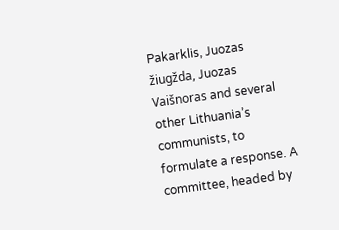Pakarklis, Juozas žiugžda, Juozas Vaišnoras and several other Lithuania’s communists, to formulate a response. A committee, headed by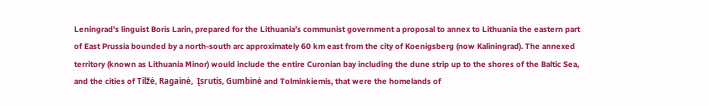Leningrad’s linguist Boris Larin, prepared for the Lithuania’s communist government a proposal to annex to Lithuania the eastern part of East Prussia bounded by a north-south arc approximately 60 km east from the city of Koenigsberg (now Kaliningrad). The annexed territory (known as Lithuania Minor) would include the entire Curonian bay including the dune strip up to the shores of the Baltic Sea, and the cities of Tilžė, Ragainė,  Įsrutis, Gumbinė and Tolminkiemis, that were the homelands of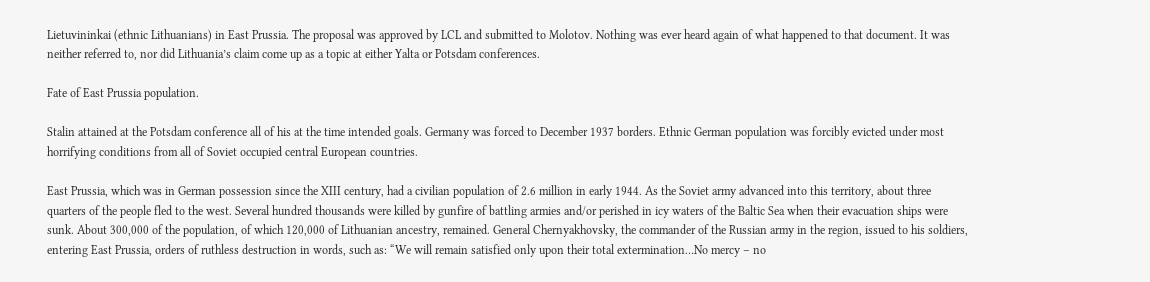Lietuvininkai (ethnic Lithuanians) in East Prussia. The proposal was approved by LCL and submitted to Molotov. Nothing was ever heard again of what happened to that document. It was neither referred to, nor did Lithuania’s claim come up as a topic at either Yalta or Potsdam conferences.

Fate of East Prussia population.

Stalin attained at the Potsdam conference all of his at the time intended goals. Germany was forced to December 1937 borders. Ethnic German population was forcibly evicted under most horrifying conditions from all of Soviet occupied central European countries.

East Prussia, which was in German possession since the XIII century, had a civilian population of 2.6 million in early 1944. As the Soviet army advanced into this territory, about three quarters of the people fled to the west. Several hundred thousands were killed by gunfire of battling armies and/or perished in icy waters of the Baltic Sea when their evacuation ships were sunk. About 300,000 of the population, of which 120,000 of Lithuanian ancestry, remained. General Chernyakhovsky, the commander of the Russian army in the region, issued to his soldiers, entering East Prussia, orders of ruthless destruction in words, such as: “We will remain satisfied only upon their total extermination…No mercy – no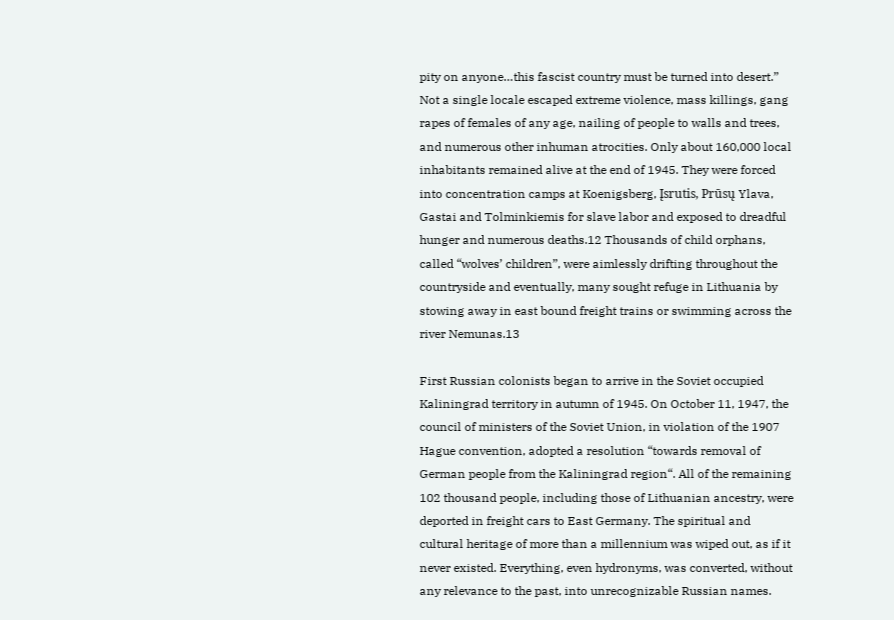pity on anyone…this fascist country must be turned into desert.” Not a single locale escaped extreme violence, mass killings, gang rapes of females of any age, nailing of people to walls and trees, and numerous other inhuman atrocities. Only about 160,000 local inhabitants remained alive at the end of 1945. They were forced into concentration camps at Koenigsberg, Įsrutis, Prūsų Ylava, Gastai and Tolminkiemis for slave labor and exposed to dreadful hunger and numerous deaths.12 Thousands of child orphans, called “wolves’ children”, were aimlessly drifting throughout the countryside and eventually, many sought refuge in Lithuania by stowing away in east bound freight trains or swimming across the river Nemunas.13

First Russian colonists began to arrive in the Soviet occupied Kaliningrad territory in autumn of 1945. On October 11, 1947, the council of ministers of the Soviet Union, in violation of the 1907 Hague convention, adopted a resolution “towards removal of German people from the Kaliningrad region“. All of the remaining 102 thousand people, including those of Lithuanian ancestry, were deported in freight cars to East Germany. The spiritual and cultural heritage of more than a millennium was wiped out, as if it never existed. Everything, even hydronyms, was converted, without any relevance to the past, into unrecognizable Russian names.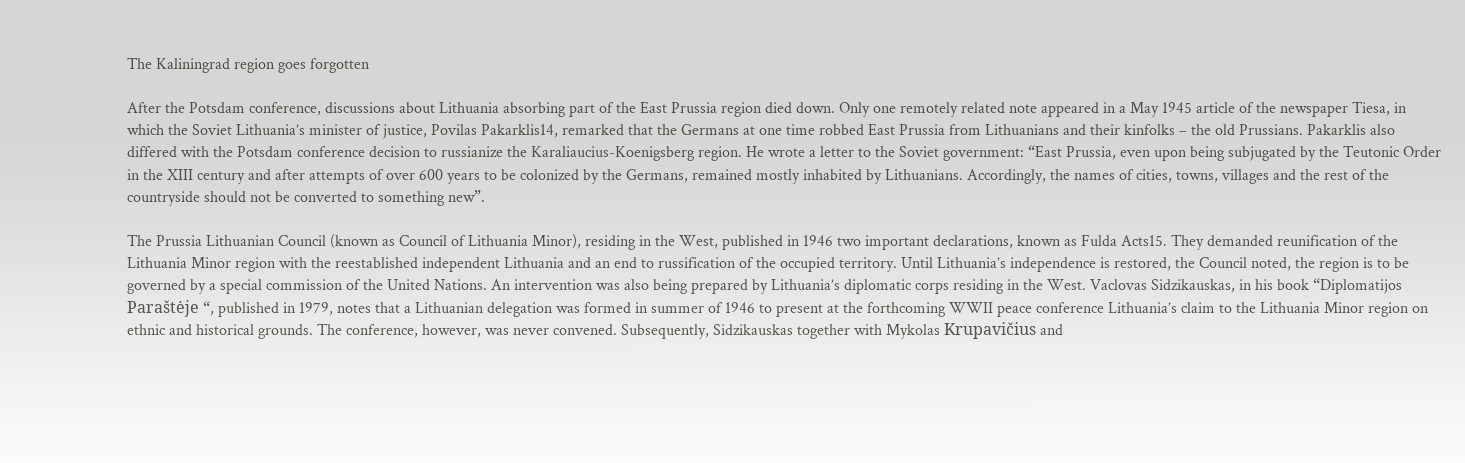The Kaliningrad region goes forgotten

After the Potsdam conference, discussions about Lithuania absorbing part of the East Prussia region died down. Only one remotely related note appeared in a May 1945 article of the newspaper Tiesa, in which the Soviet Lithuania’s minister of justice, Povilas Pakarklis14, remarked that the Germans at one time robbed East Prussia from Lithuanians and their kinfolks – the old Prussians. Pakarklis also differed with the Potsdam conference decision to russianize the Karaliaucius-Koenigsberg region. He wrote a letter to the Soviet government: “East Prussia, even upon being subjugated by the Teutonic Order in the XIII century and after attempts of over 600 years to be colonized by the Germans, remained mostly inhabited by Lithuanians. Accordingly, the names of cities, towns, villages and the rest of the countryside should not be converted to something new”.

The Prussia Lithuanian Council (known as Council of Lithuania Minor), residing in the West, published in 1946 two important declarations, known as Fulda Acts15. They demanded reunification of the Lithuania Minor region with the reestablished independent Lithuania and an end to russification of the occupied territory. Until Lithuania’s independence is restored, the Council noted, the region is to be governed by a special commission of the United Nations. An intervention was also being prepared by Lithuania’s diplomatic corps residing in the West. Vaclovas Sidzikauskas, in his book “Diplomatijos Paraštėje “, published in 1979, notes that a Lithuanian delegation was formed in summer of 1946 to present at the forthcoming WWII peace conference Lithuania’s claim to the Lithuania Minor region on ethnic and historical grounds. The conference, however, was never convened. Subsequently, Sidzikauskas together with Mykolas Krupavičius and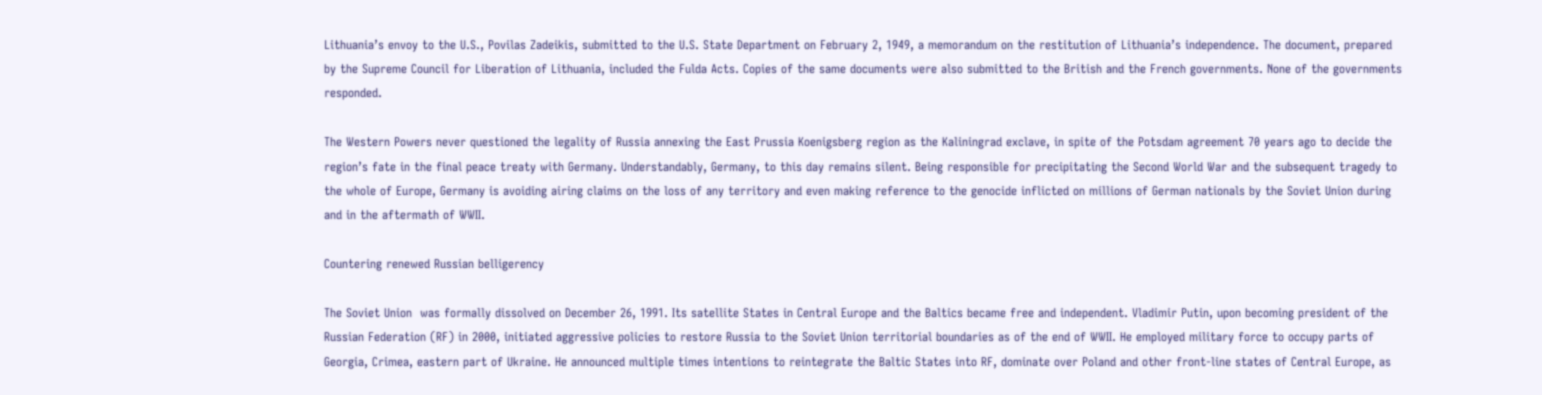Lithuania’s envoy to the U.S., Povilas Zadeikis, submitted to the U.S. State Department on February 2, 1949, a memorandum on the restitution of Lithuania’s independence. The document, prepared by the Supreme Council for Liberation of Lithuania, included the Fulda Acts. Copies of the same documents were also submitted to the British and the French governments. None of the governments responded.

The Western Powers never questioned the legality of Russia annexing the East Prussia Koenigsberg region as the Kaliningrad exclave, in spite of the Potsdam agreement 70 years ago to decide the region’s fate in the final peace treaty with Germany. Understandably, Germany, to this day remains silent. Being responsible for precipitating the Second World War and the subsequent tragedy to the whole of Europe, Germany is avoiding airing claims on the loss of any territory and even making reference to the genocide inflicted on millions of German nationals by the Soviet Union during and in the aftermath of WWII.

Countering renewed Russian belligerency

The Soviet Union  was formally dissolved on December 26, 1991. Its satellite States in Central Europe and the Baltics became free and independent. Vladimir Putin, upon becoming president of the Russian Federation (RF) in 2000, initiated aggressive policies to restore Russia to the Soviet Union territorial boundaries as of the end of WWII. He employed military force to occupy parts of Georgia, Crimea, eastern part of Ukraine. He announced multiple times intentions to reintegrate the Baltic States into RF, dominate over Poland and other front-line states of Central Europe, as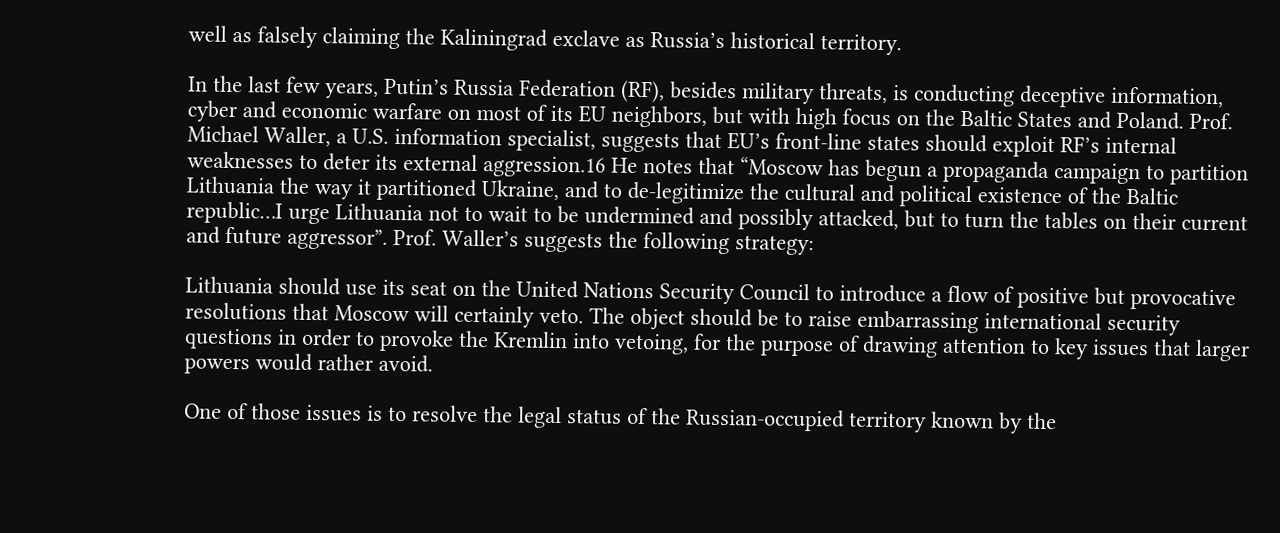well as falsely claiming the Kaliningrad exclave as Russia’s historical territory.

In the last few years, Putin’s Russia Federation (RF), besides military threats, is conducting deceptive information, cyber and economic warfare on most of its EU neighbors, but with high focus on the Baltic States and Poland. Prof. Michael Waller, a U.S. information specialist, suggests that EU’s front-line states should exploit RF’s internal weaknesses to deter its external aggression.16 He notes that “Moscow has begun a propaganda campaign to partition Lithuania the way it partitioned Ukraine, and to de-legitimize the cultural and political existence of the Baltic republic…I urge Lithuania not to wait to be undermined and possibly attacked, but to turn the tables on their current and future aggressor”. Prof. Waller’s suggests the following strategy:

Lithuania should use its seat on the United Nations Security Council to introduce a flow of positive but provocative resolutions that Moscow will certainly veto. The object should be to raise embarrassing international security questions in order to provoke the Kremlin into vetoing, for the purpose of drawing attention to key issues that larger powers would rather avoid.

One of those issues is to resolve the legal status of the Russian-occupied territory known by the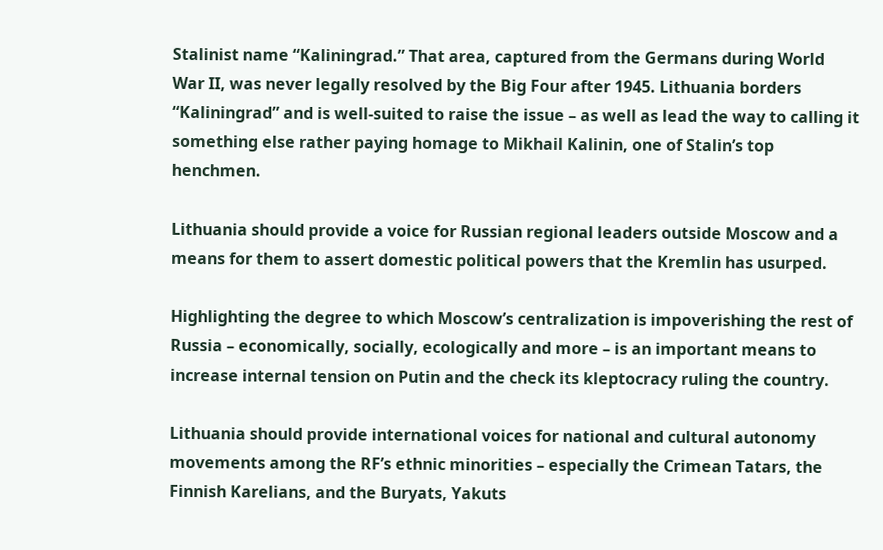Stalinist name “Kaliningrad.” That area, captured from the Germans during World War II, was never legally resolved by the Big Four after 1945. Lithuania borders “Kaliningrad” and is well-suited to raise the issue – as well as lead the way to calling it something else rather paying homage to Mikhail Kalinin, one of Stalin’s top henchmen.

Lithuania should provide a voice for Russian regional leaders outside Moscow and a means for them to assert domestic political powers that the Kremlin has usurped.

Highlighting the degree to which Moscow’s centralization is impoverishing the rest of Russia – economically, socially, ecologically and more – is an important means to increase internal tension on Putin and the check its kleptocracy ruling the country.

Lithuania should provide international voices for national and cultural autonomy movements among the RF’s ethnic minorities – especially the Crimean Tatars, the Finnish Karelians, and the Buryats, Yakuts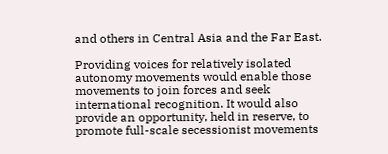and others in Central Asia and the Far East.

Providing voices for relatively isolated autonomy movements would enable those movements to join forces and seek international recognition. It would also provide an opportunity, held in reserve, to promote full-scale secessionist movements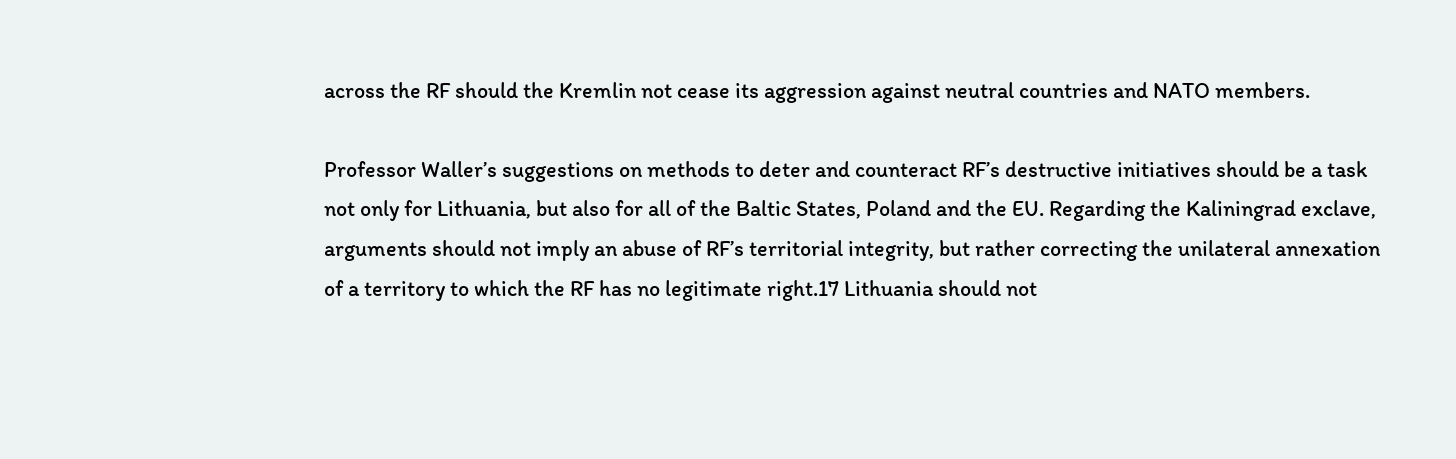across the RF should the Kremlin not cease its aggression against neutral countries and NATO members.

Professor Waller’s suggestions on methods to deter and counteract RF’s destructive initiatives should be a task not only for Lithuania, but also for all of the Baltic States, Poland and the EU. Regarding the Kaliningrad exclave, arguments should not imply an abuse of RF’s territorial integrity, but rather correcting the unilateral annexation of a territory to which the RF has no legitimate right.17 Lithuania should not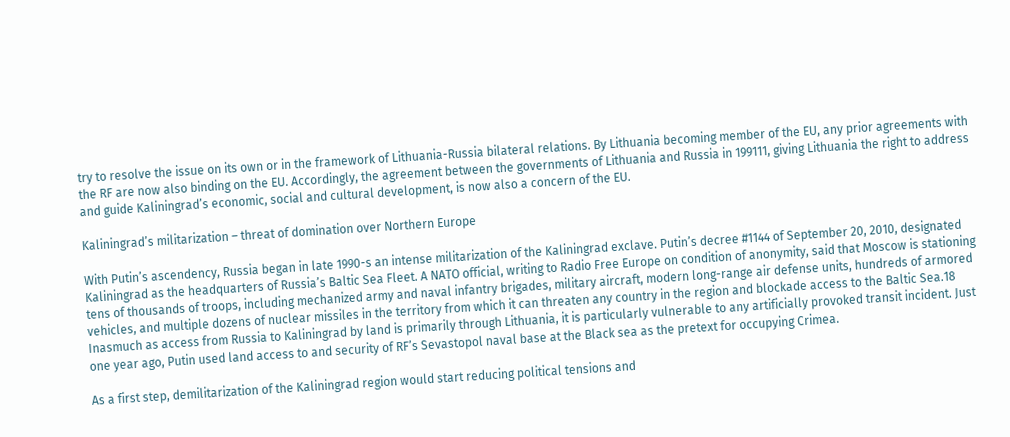try to resolve the issue on its own or in the framework of Lithuania-Russia bilateral relations. By Lithuania becoming member of the EU, any prior agreements with the RF are now also binding on the EU. Accordingly, the agreement between the governments of Lithuania and Russia in 199111, giving Lithuania the right to address and guide Kaliningrad’s economic, social and cultural development, is now also a concern of the EU.

Kaliningrad’s militarization – threat of domination over Northern Europe

With Putin’s ascendency, Russia began in late 1990-s an intense militarization of the Kaliningrad exclave. Putin’s decree #1144 of September 20, 2010, designated Kaliningrad as the headquarters of Russia’s Baltic Sea Fleet. A NATO official, writing to Radio Free Europe on condition of anonymity, said that Moscow is stationing tens of thousands of troops, including mechanized army and naval infantry brigades, military aircraft, modern long-range air defense units, hundreds of armored vehicles, and multiple dozens of nuclear missiles in the territory from which it can threaten any country in the region and blockade access to the Baltic Sea.18 Inasmuch as access from Russia to Kaliningrad by land is primarily through Lithuania, it is particularly vulnerable to any artificially provoked transit incident. Just one year ago, Putin used land access to and security of RF’s Sevastopol naval base at the Black sea as the pretext for occupying Crimea.

As a first step, demilitarization of the Kaliningrad region would start reducing political tensions and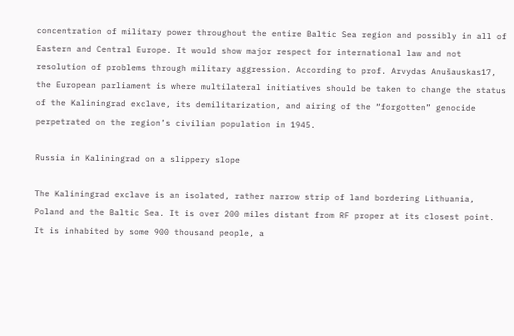concentration of military power throughout the entire Baltic Sea region and possibly in all of Eastern and Central Europe. It would show major respect for international law and not resolution of problems through military aggression. According to prof. Arvydas Anušauskas17, the European parliament is where multilateral initiatives should be taken to change the status of the Kaliningrad exclave, its demilitarization, and airing of the “forgotten” genocide perpetrated on the region’s civilian population in 1945.

Russia in Kaliningrad on a slippery slope

The Kaliningrad exclave is an isolated, rather narrow strip of land bordering Lithuania, Poland and the Baltic Sea. It is over 200 miles distant from RF proper at its closest point. It is inhabited by some 900 thousand people, a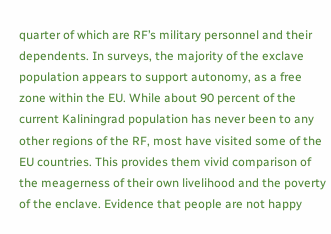quarter of which are RF’s military personnel and their dependents. In surveys, the majority of the exclave population appears to support autonomy, as a free zone within the EU. While about 90 percent of the current Kaliningrad population has never been to any other regions of the RF, most have visited some of the EU countries. This provides them vivid comparison of the meagerness of their own livelihood and the poverty of the enclave. Evidence that people are not happy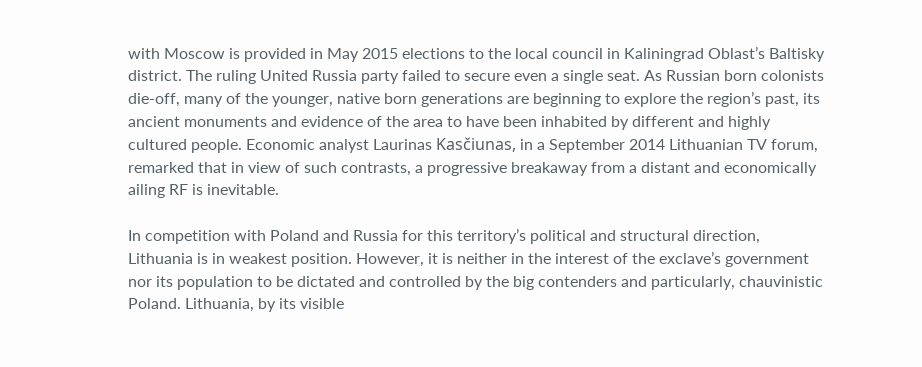with Moscow is provided in May 2015 elections to the local council in Kaliningrad Oblast’s Baltisky district. The ruling United Russia party failed to secure even a single seat. As Russian born colonists die-off, many of the younger, native born generations are beginning to explore the region’s past, its ancient monuments and evidence of the area to have been inhabited by different and highly cultured people. Economic analyst Laurinas Kasčiunas, in a September 2014 Lithuanian TV forum, remarked that in view of such contrasts, a progressive breakaway from a distant and economically ailing RF is inevitable.

In competition with Poland and Russia for this territory’s political and structural direction, Lithuania is in weakest position. However, it is neither in the interest of the exclave’s government nor its population to be dictated and controlled by the big contenders and particularly, chauvinistic Poland. Lithuania, by its visible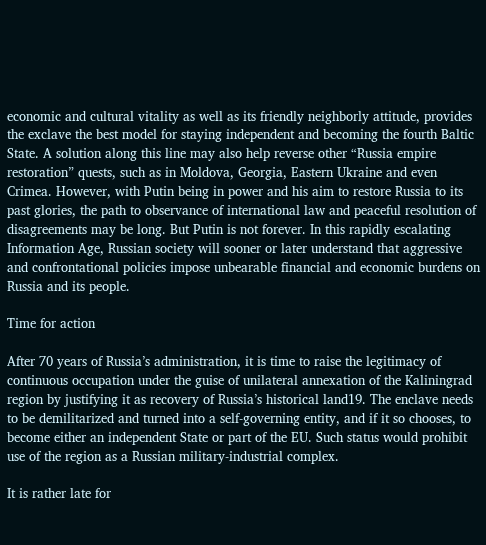economic and cultural vitality as well as its friendly neighborly attitude, provides the exclave the best model for staying independent and becoming the fourth Baltic State. A solution along this line may also help reverse other “Russia empire restoration” quests, such as in Moldova, Georgia, Eastern Ukraine and even Crimea. However, with Putin being in power and his aim to restore Russia to its past glories, the path to observance of international law and peaceful resolution of disagreements may be long. But Putin is not forever. In this rapidly escalating Information Age, Russian society will sooner or later understand that aggressive and confrontational policies impose unbearable financial and economic burdens on Russia and its people.

Time for action

After 70 years of Russia’s administration, it is time to raise the legitimacy of continuous occupation under the guise of unilateral annexation of the Kaliningrad region by justifying it as recovery of Russia’s historical land19. The enclave needs to be demilitarized and turned into a self-governing entity, and if it so chooses, to become either an independent State or part of the EU. Such status would prohibit use of the region as a Russian military-industrial complex.

It is rather late for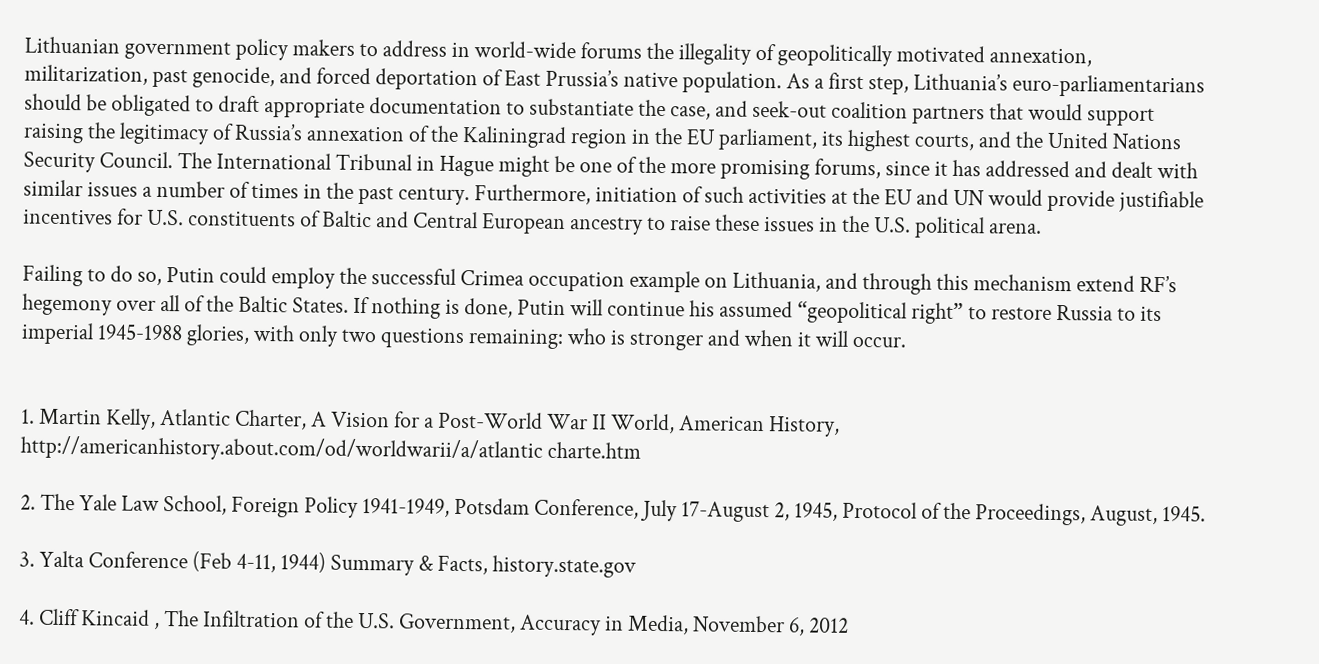Lithuanian government policy makers to address in world-wide forums the illegality of geopolitically motivated annexation, militarization, past genocide, and forced deportation of East Prussia’s native population. As a first step, Lithuania’s euro-parliamentarians should be obligated to draft appropriate documentation to substantiate the case, and seek-out coalition partners that would support raising the legitimacy of Russia’s annexation of the Kaliningrad region in the EU parliament, its highest courts, and the United Nations Security Council. The International Tribunal in Hague might be one of the more promising forums, since it has addressed and dealt with similar issues a number of times in the past century. Furthermore, initiation of such activities at the EU and UN would provide justifiable incentives for U.S. constituents of Baltic and Central European ancestry to raise these issues in the U.S. political arena.

Failing to do so, Putin could employ the successful Crimea occupation example on Lithuania, and through this mechanism extend RF’s hegemony over all of the Baltic States. If nothing is done, Putin will continue his assumed “geopolitical right” to restore Russia to its imperial 1945-1988 glories, with only two questions remaining: who is stronger and when it will occur.


1. Martin Kelly, Atlantic Charter, A Vision for a Post-World War II World, American History, http://americanhistory.about.com/od/worldwarii/a/atlantic charte.htm

2. The Yale Law School, Foreign Policy 1941-1949, Potsdam Conference, July 17-August 2, 1945, Protocol of the Proceedings, August, 1945.

3. Yalta Conference (Feb 4-11, 1944) Summary & Facts, history.state.gov

4. Cliff Kincaid , The Infiltration of the U.S. Government, Accuracy in Media, November 6, 2012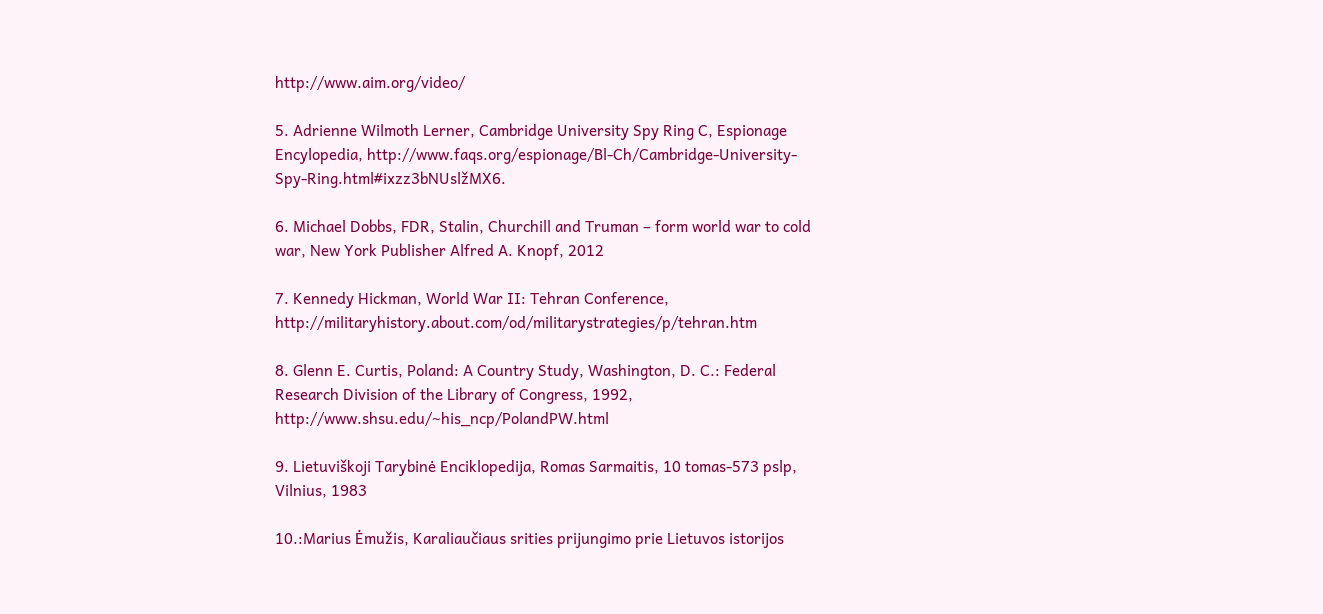http://www.aim.org/video/

5. Adrienne Wilmoth Lerner, Cambridge University Spy Ring C, Espionage Encylopedia, http://www.faqs.org/espionage/Bl-Ch/Cambridge-University-Spy-Ring.html#ixzz3bNUslžMX6.

6. Michael Dobbs, FDR, Stalin, Churchill and Truman – form world war to cold war, New York Publisher Alfred A. Knopf, 2012

7. Kennedy Hickman, World War II: Tehran Conference, http://militaryhistory.about.com/od/militarystrategies/p/tehran.htm

8. Glenn E. Curtis, Poland: A Country Study, Washington, D. C.: Federal Research Division of the Library of Congress, 1992, http://www.shsu.edu/~his_ncp/PolandPW.html

9. Lietuviškoji Tarybinė Enciklopedija, Romas Sarmaitis, 10 tomas-573 pslp, Vilnius, 1983

10.:Marius Ėmužis, Karaliaučiaus srities prijungimo prie Lietuvos istorijos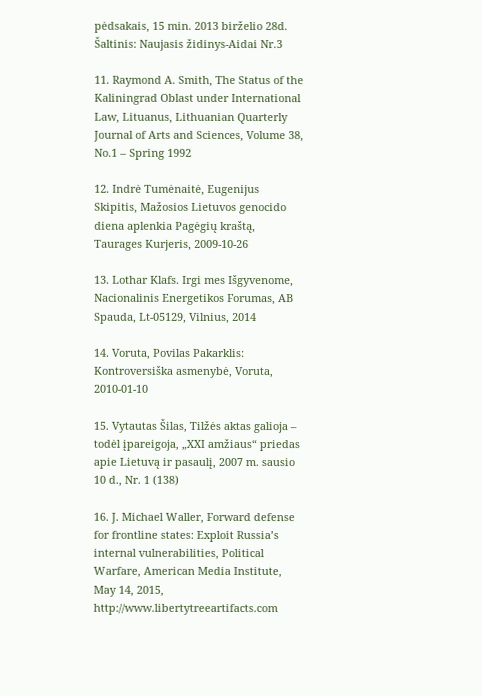pėdsakais, 15 min. 2013 birželio 28d. Šaltinis: Naujasis židinys-Aidai Nr.3

11. Raymond A. Smith, The Status of the Kaliningrad Oblast under International Law, Lituanus, Lithuanian Quarterly Journal of Arts and Sciences, Volume 38, No.1 – Spring 1992

12. Indrė Tumėnaitė, Eugenijus Skipitis, Mažosios Lietuvos genocido diena aplenkia Pagėgių kraštą, Taurages Kurjeris, 2009-10-26

13. Lothar Klafs. Irgi mes Išgyvenome, Nacionalinis Energetikos Forumas, AB Spauda, Lt-05129, Vilnius, 2014

14. Voruta, Povilas Pakarklis: Kontroversiška asmenybė, Voruta, 2010-01-10

15. Vytautas Šilas, Tilžės aktas galioja – todėl įpareigoja, „XXI amžiaus“ priedas apie Lietuvą ir pasaulį, 2007 m. sausio 10 d., Nr. 1 (138)

16. J. Michael Waller, Forward defense for frontline states: Exploit Russia’s internal vulnerabilities, Political Warfare, American Media Institute, May 14, 2015, http://www.libertytreeartifacts.com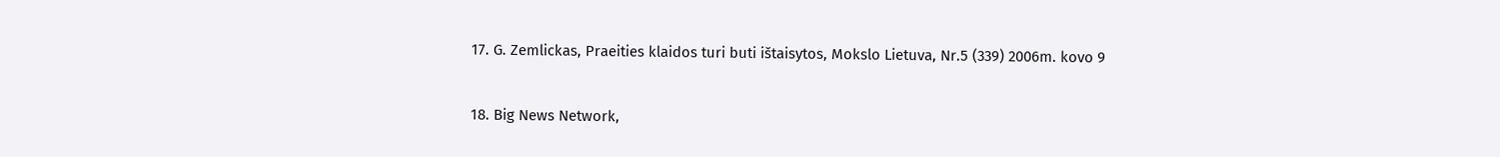17. G. Zemlickas, Praeities klaidos turi buti ištaisytos, Mokslo Lietuva, Nr.5 (339) 2006m. kovo 9

18. Big News Network,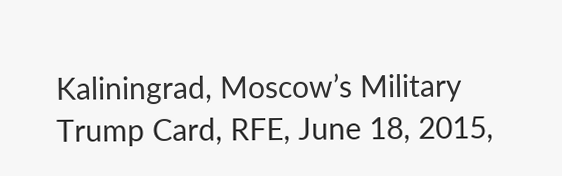Kaliningrad, Moscow’s Military Trump Card, RFE, June 18, 2015,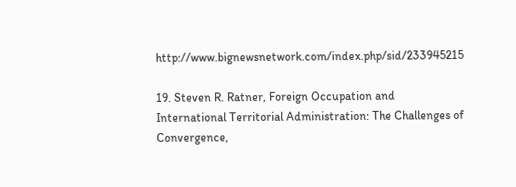http://www.bignewsnetwork.com/index.php/sid/233945215

19. Steven R. Ratner, Foreign Occupation and International Territorial Administration: The Challenges of Convergence,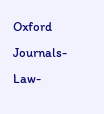Oxford Journals-Law-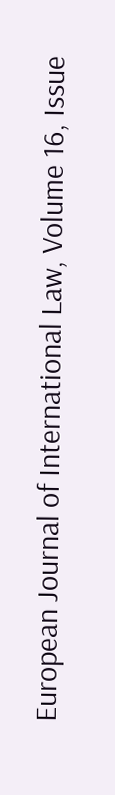European Journal of International Law, Volume 16, Issue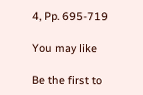4, Pp. 695-719

You may like

Be the first to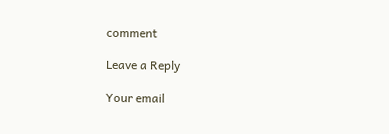comment

Leave a Reply

Your email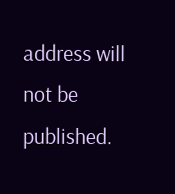address will not be published.